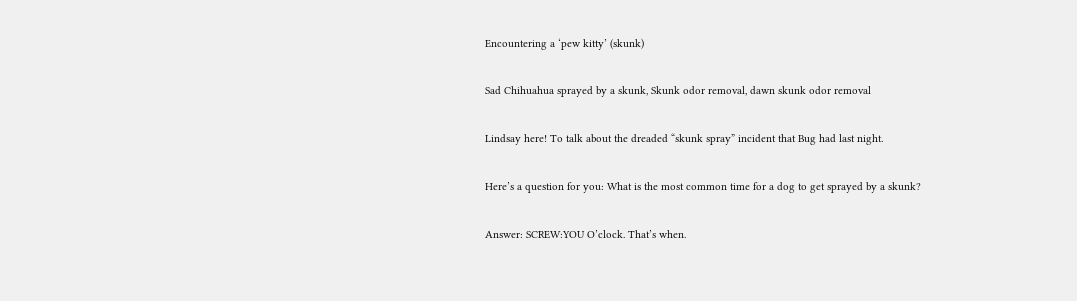Encountering a ‘pew kitty’ (skunk)

Sad Chihuahua sprayed by a skunk, Skunk odor removal, dawn skunk odor removal

Lindsay here! To talk about the dreaded “skunk spray” incident that Bug had last night.

Here’s a question for you: What is the most common time for a dog to get sprayed by a skunk?

Answer: SCREW:YOU O’clock. That’s when.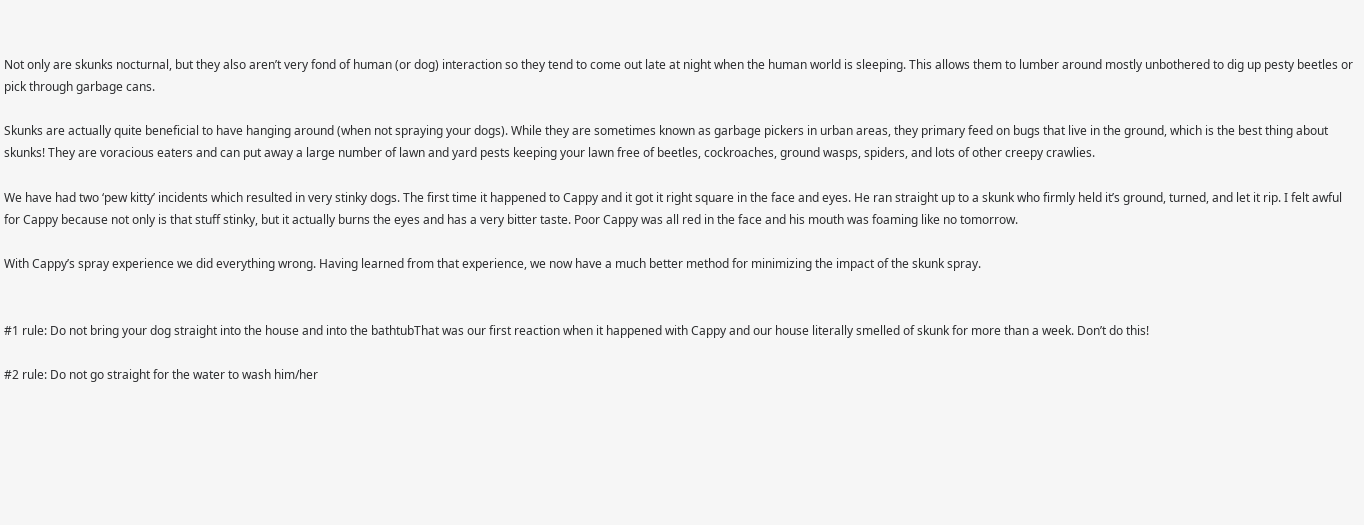Not only are skunks nocturnal, but they also aren’t very fond of human (or dog) interaction so they tend to come out late at night when the human world is sleeping. This allows them to lumber around mostly unbothered to dig up pesty beetles or pick through garbage cans.

Skunks are actually quite beneficial to have hanging around (when not spraying your dogs). While they are sometimes known as garbage pickers in urban areas, they primary feed on bugs that live in the ground, which is the best thing about skunks! They are voracious eaters and can put away a large number of lawn and yard pests keeping your lawn free of beetles, cockroaches, ground wasps, spiders, and lots of other creepy crawlies.

We have had two ‘pew kitty’ incidents which resulted in very stinky dogs. The first time it happened to Cappy and it got it right square in the face and eyes. He ran straight up to a skunk who firmly held it’s ground, turned, and let it rip. I felt awful for Cappy because not only is that stuff stinky, but it actually burns the eyes and has a very bitter taste. Poor Cappy was all red in the face and his mouth was foaming like no tomorrow.

With Cappy’s spray experience we did everything wrong. Having learned from that experience, we now have a much better method for minimizing the impact of the skunk spray.


#1 rule: Do not bring your dog straight into the house and into the bathtubThat was our first reaction when it happened with Cappy and our house literally smelled of skunk for more than a week. Don’t do this!

#2 rule: Do not go straight for the water to wash him/her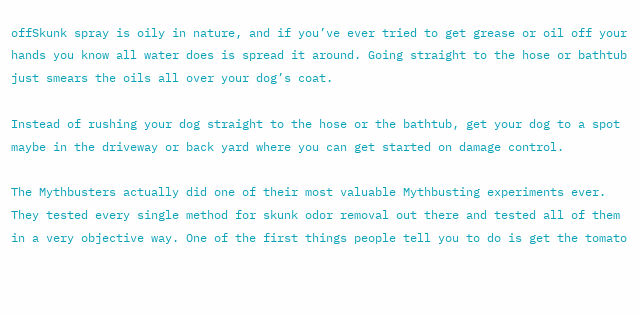offSkunk spray is oily in nature, and if you’ve ever tried to get grease or oil off your hands you know all water does is spread it around. Going straight to the hose or bathtub just smears the oils all over your dog’s coat.

Instead of rushing your dog straight to the hose or the bathtub, get your dog to a spot maybe in the driveway or back yard where you can get started on damage control.

The Mythbusters actually did one of their most valuable Mythbusting experiments ever. They tested every single method for skunk odor removal out there and tested all of them in a very objective way. One of the first things people tell you to do is get the tomato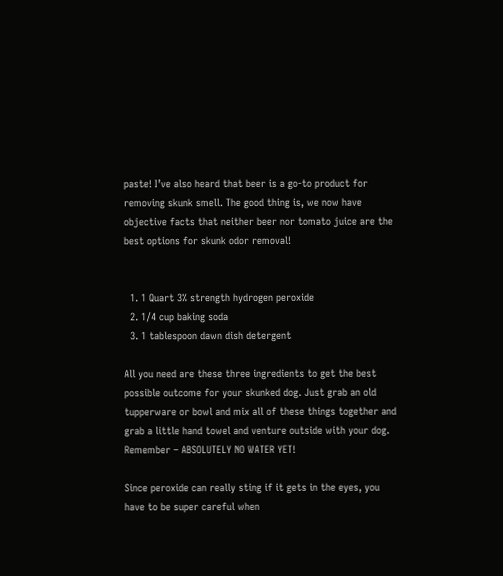paste! I’ve also heard that beer is a go-to product for removing skunk smell. The good thing is, we now have objective facts that neither beer nor tomato juice are the best options for skunk odor removal!


  1. 1 Quart 3% strength hydrogen peroxide
  2. 1/4 cup baking soda
  3. 1 tablespoon dawn dish detergent

All you need are these three ingredients to get the best possible outcome for your skunked dog. Just grab an old tupperware or bowl and mix all of these things together and grab a little hand towel and venture outside with your dog. Remember – ABSOLUTELY NO WATER YET!

Since peroxide can really sting if it gets in the eyes, you have to be super careful when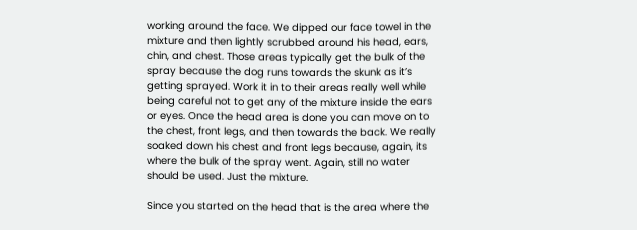working around the face. We dipped our face towel in the mixture and then lightly scrubbed around his head, ears, chin, and chest. Those areas typically get the bulk of the spray because the dog runs towards the skunk as it’s getting sprayed. Work it in to their areas really well while being careful not to get any of the mixture inside the ears or eyes. Once the head area is done you can move on to the chest, front legs, and then towards the back. We really soaked down his chest and front legs because, again, its where the bulk of the spray went. Again, still no water should be used. Just the mixture.

Since you started on the head that is the area where the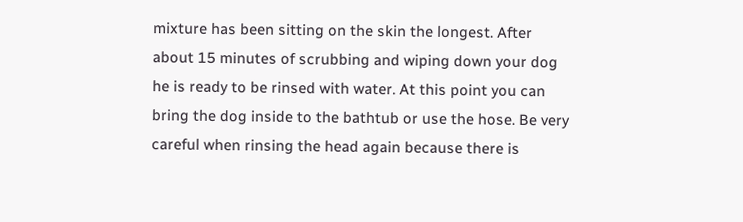mixture has been sitting on the skin the longest. After about 15 minutes of scrubbing and wiping down your dog he is ready to be rinsed with water. At this point you can bring the dog inside to the bathtub or use the hose. Be very careful when rinsing the head again because there is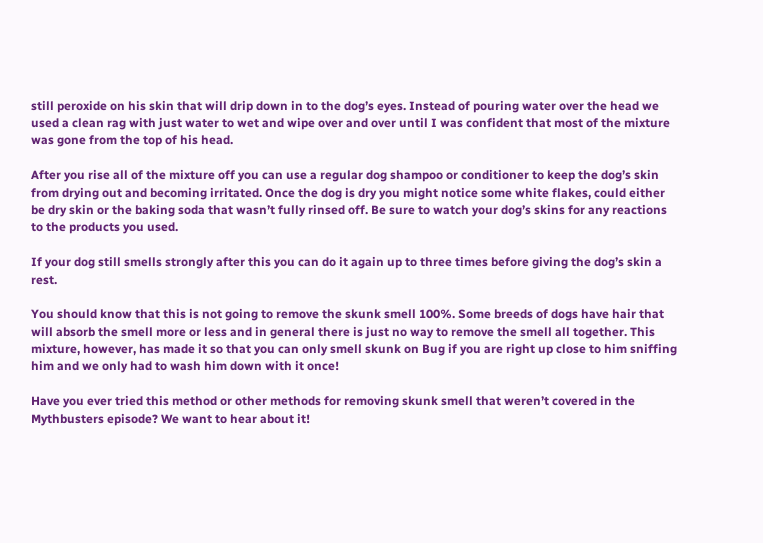still peroxide on his skin that will drip down in to the dog’s eyes. Instead of pouring water over the head we used a clean rag with just water to wet and wipe over and over until I was confident that most of the mixture was gone from the top of his head.

After you rise all of the mixture off you can use a regular dog shampoo or conditioner to keep the dog’s skin from drying out and becoming irritated. Once the dog is dry you might notice some white flakes, could either be dry skin or the baking soda that wasn’t fully rinsed off. Be sure to watch your dog’s skins for any reactions to the products you used.

If your dog still smells strongly after this you can do it again up to three times before giving the dog’s skin a rest.

You should know that this is not going to remove the skunk smell 100%. Some breeds of dogs have hair that will absorb the smell more or less and in general there is just no way to remove the smell all together. This mixture, however, has made it so that you can only smell skunk on Bug if you are right up close to him sniffing him and we only had to wash him down with it once!

Have you ever tried this method or other methods for removing skunk smell that weren’t covered in the Mythbusters episode? We want to hear about it!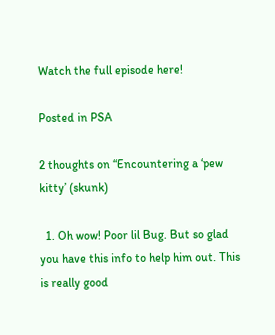Watch the full episode here!

Posted in PSA

2 thoughts on “Encountering a ‘pew kitty’ (skunk)

  1. Oh wow! Poor lil Bug. But so glad you have this info to help him out. This is really good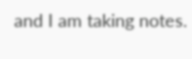and I am taking notes.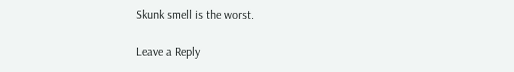Skunk smell is the worst.

Leave a Reply